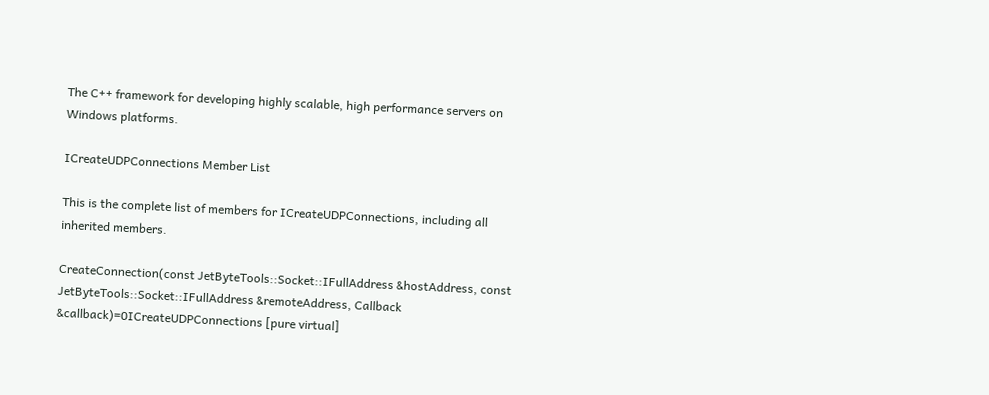The C++ framework for developing highly scalable, high performance servers on Windows platforms.

ICreateUDPConnections Member List

This is the complete list of members for ICreateUDPConnections, including all inherited members.

CreateConnection(const JetByteTools::Socket::IFullAddress &hostAddress, const JetByteTools::Socket::IFullAddress &remoteAddress, Callback &callback)=0ICreateUDPConnections [pure virtual]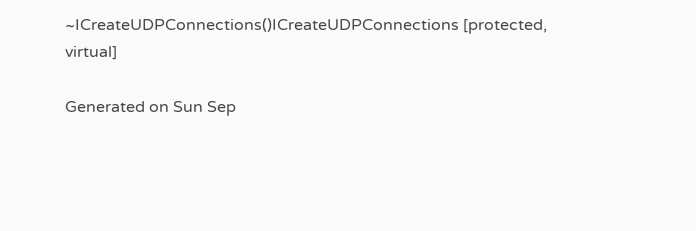~ICreateUDPConnections()ICreateUDPConnections [protected, virtual]

Generated on Sun Sep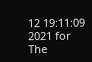12 19:11:09 2021 for The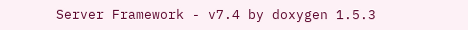Server Framework - v7.4 by doxygen 1.5.3